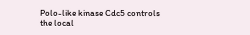Polo-like kinase Cdc5 controls the local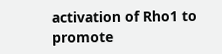activation of Rho1 to promote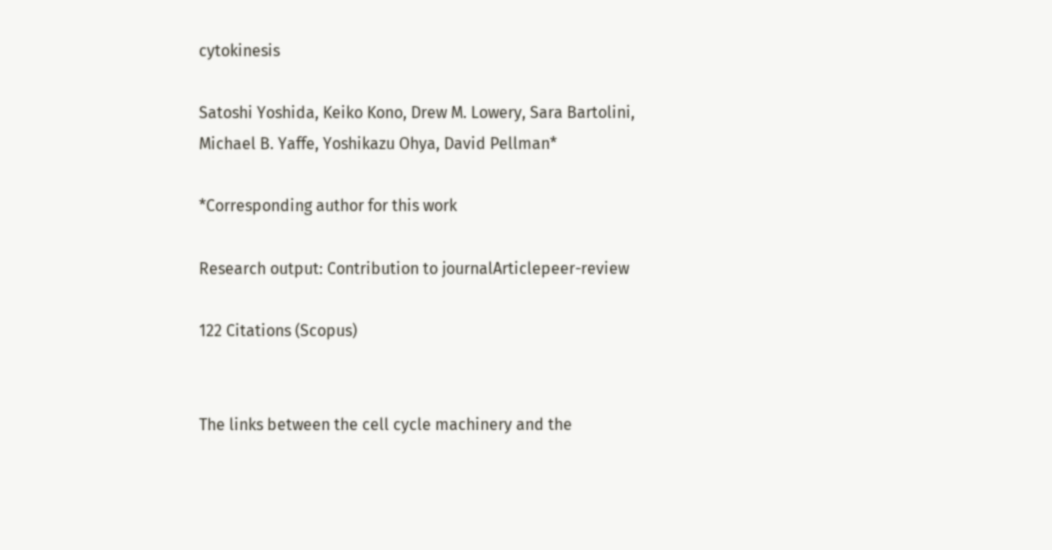cytokinesis

Satoshi Yoshida, Keiko Kono, Drew M. Lowery, Sara Bartolini, Michael B. Yaffe, Yoshikazu Ohya, David Pellman*

*Corresponding author for this work

Research output: Contribution to journalArticlepeer-review

122 Citations (Scopus)


The links between the cell cycle machinery and the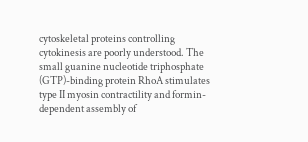cytoskeletal proteins controlling cytokinesis are poorly understood. The small guanine nucleotide triphosphate (GTP)-binding protein RhoA stimulates type II myosin contractility and formin-dependent assembly of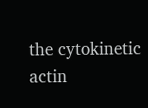the cytokinetic actin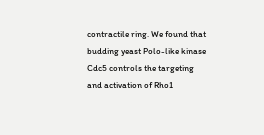contractile ring. We found that budding yeast Polo-like kinase Cdc5 controls the targeting and activation of Rho1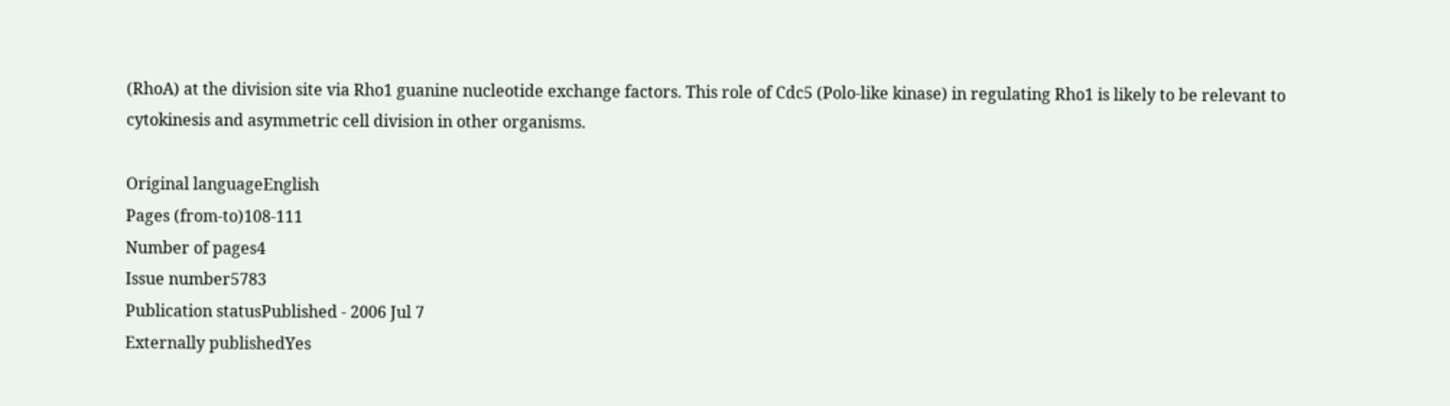(RhoA) at the division site via Rho1 guanine nucleotide exchange factors. This role of Cdc5 (Polo-like kinase) in regulating Rho1 is likely to be relevant to cytokinesis and asymmetric cell division in other organisms.

Original languageEnglish
Pages (from-to)108-111
Number of pages4
Issue number5783
Publication statusPublished - 2006 Jul 7
Externally publishedYes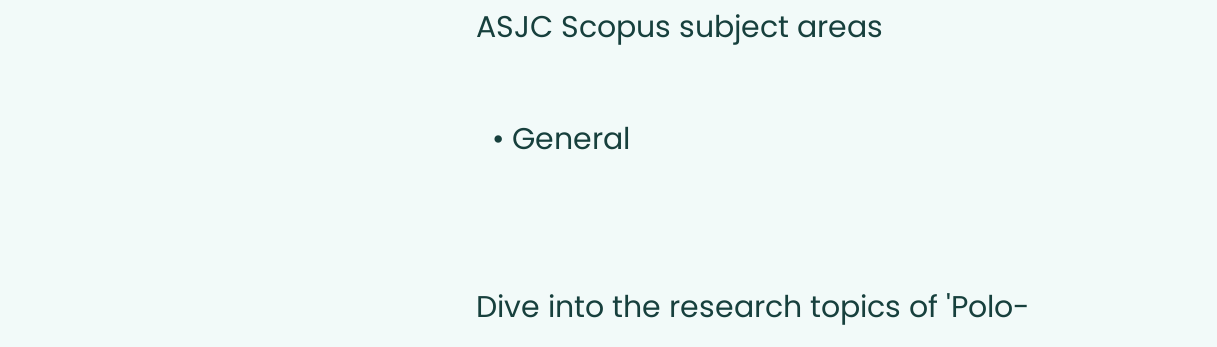ASJC Scopus subject areas

  • General


Dive into the research topics of 'Polo-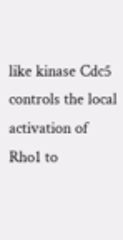like kinase Cdc5 controls the local activation of Rho1 to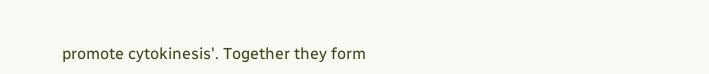promote cytokinesis'. Together they form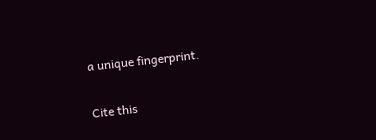a unique fingerprint.

Cite this